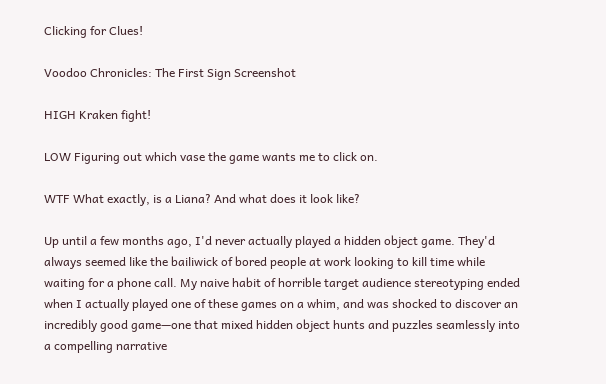Clicking for Clues!

Voodoo Chronicles: The First Sign Screenshot

HIGH Kraken fight!

LOW Figuring out which vase the game wants me to click on.

WTF What exactly, is a Liana? And what does it look like?

Up until a few months ago, I'd never actually played a hidden object game. They'd always seemed like the bailiwick of bored people at work looking to kill time while waiting for a phone call. My naive habit of horrible target audience stereotyping ended when I actually played one of these games on a whim, and was shocked to discover an incredibly good game—one that mixed hidden object hunts and puzzles seamlessly into a compelling narrative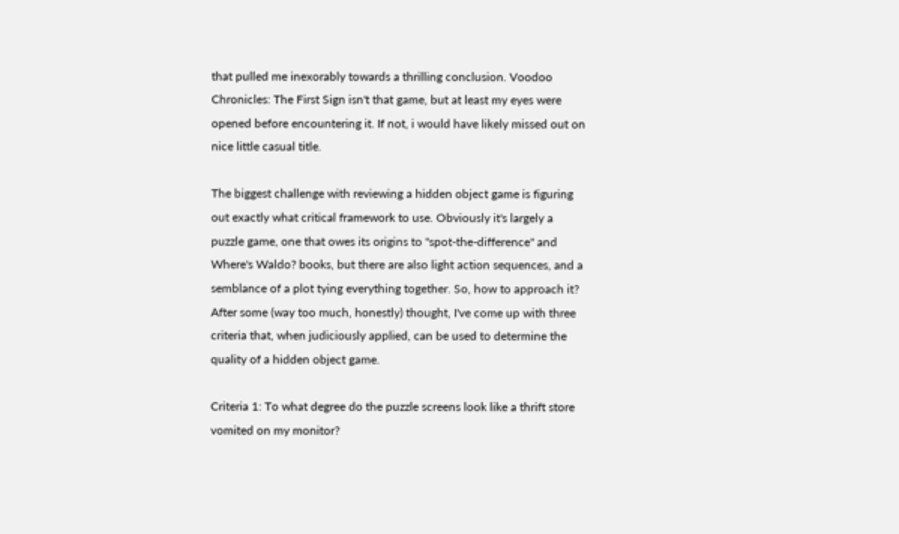that pulled me inexorably towards a thrilling conclusion. Voodoo Chronicles: The First Sign isn't that game, but at least my eyes were opened before encountering it. If not, i would have likely missed out on nice little casual title.

The biggest challenge with reviewing a hidden object game is figuring out exactly what critical framework to use. Obviously it's largely a puzzle game, one that owes its origins to "spot-the-difference" and Where's Waldo? books, but there are also light action sequences, and a semblance of a plot tying everything together. So, how to approach it? After some (way too much, honestly) thought, I've come up with three criteria that, when judiciously applied, can be used to determine the quality of a hidden object game.

Criteria 1: To what degree do the puzzle screens look like a thrift store vomited on my monitor?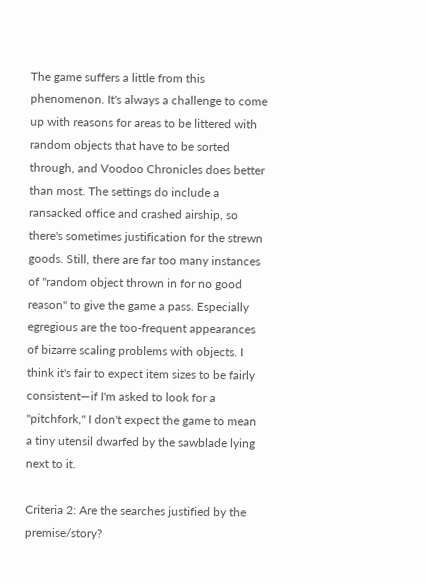The game suffers a little from this phenomenon. It's always a challenge to come up with reasons for areas to be littered with random objects that have to be sorted through, and Voodoo Chronicles does better than most. The settings do include a ransacked office and crashed airship, so there's sometimes justification for the strewn goods. Still, there are far too many instances of "random object thrown in for no good reason" to give the game a pass. Especially egregious are the too-frequent appearances of bizarre scaling problems with objects. I think it's fair to expect item sizes to be fairly consistent—if I'm asked to look for a "pitchfork," I don't expect the game to mean a tiny utensil dwarfed by the sawblade lying next to it.

Criteria 2: Are the searches justified by the premise/story?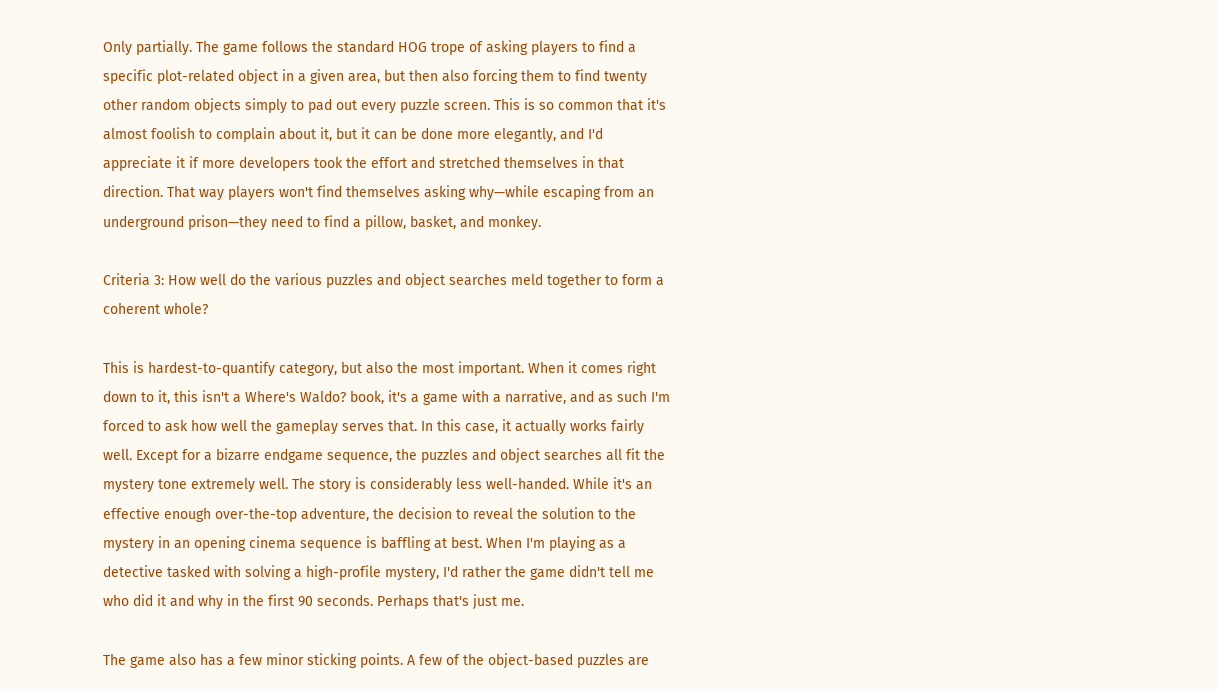Only partially. The game follows the standard HOG trope of asking players to find a specific plot-related object in a given area, but then also forcing them to find twenty other random objects simply to pad out every puzzle screen. This is so common that it's almost foolish to complain about it, but it can be done more elegantly, and I'd appreciate it if more developers took the effort and stretched themselves in that direction. That way players won't find themselves asking why—while escaping from an underground prison—they need to find a pillow, basket, and monkey.

Criteria 3: How well do the various puzzles and object searches meld together to form a coherent whole?

This is hardest-to-quantify category, but also the most important. When it comes right down to it, this isn't a Where's Waldo? book, it's a game with a narrative, and as such I'm forced to ask how well the gameplay serves that. In this case, it actually works fairly well. Except for a bizarre endgame sequence, the puzzles and object searches all fit the mystery tone extremely well. The story is considerably less well-handed. While it's an effective enough over-the-top adventure, the decision to reveal the solution to the mystery in an opening cinema sequence is baffling at best. When I'm playing as a detective tasked with solving a high-profile mystery, I'd rather the game didn't tell me who did it and why in the first 90 seconds. Perhaps that's just me.

The game also has a few minor sticking points. A few of the object-based puzzles are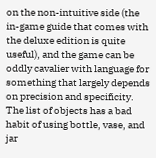on the non-intuitive side (the in-game guide that comes with the deluxe edition is quite useful), and the game can be oddly cavalier with language for something that largely depends on precision and specificity. The list of objects has a bad habit of using bottle, vase, and jar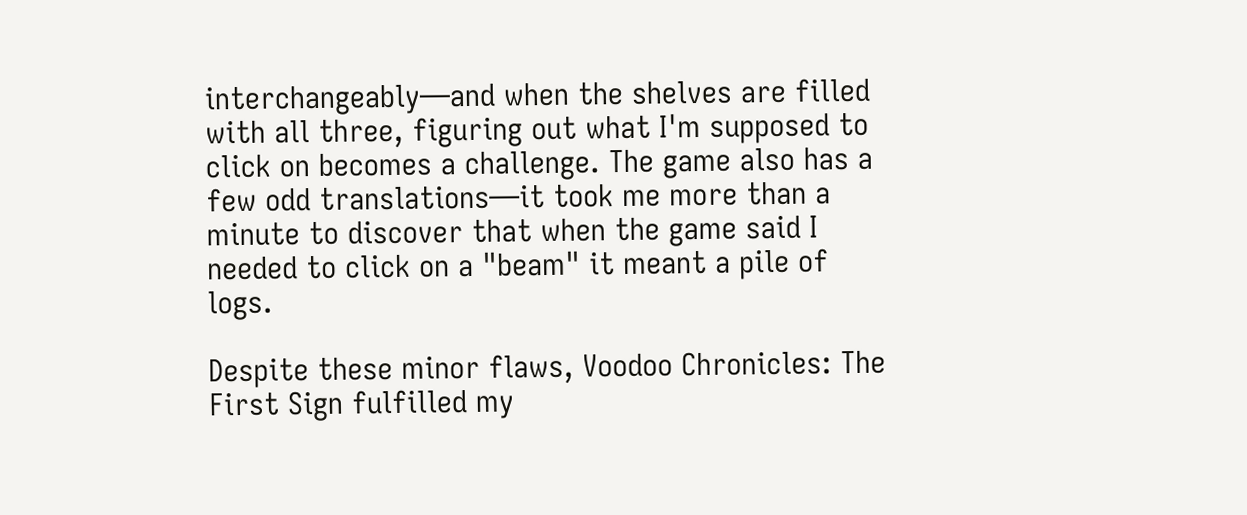interchangeably—and when the shelves are filled with all three, figuring out what I'm supposed to click on becomes a challenge. The game also has a few odd translations—it took me more than a minute to discover that when the game said I needed to click on a "beam" it meant a pile of logs.

Despite these minor flaws, Voodoo Chronicles: The First Sign fulfilled my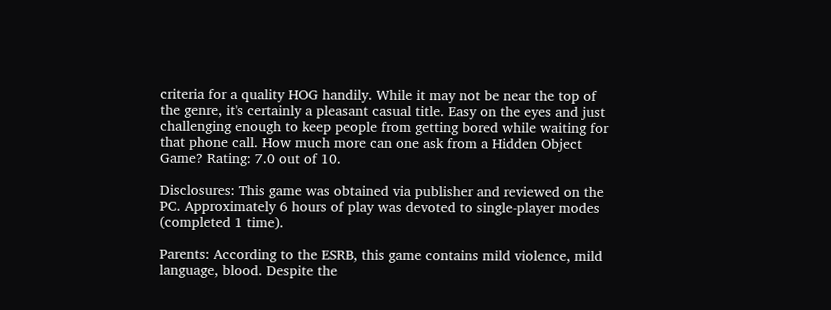criteria for a quality HOG handily. While it may not be near the top of the genre, it's certainly a pleasant casual title. Easy on the eyes and just challenging enough to keep people from getting bored while waiting for that phone call. How much more can one ask from a Hidden Object Game? Rating: 7.0 out of 10.

Disclosures: This game was obtained via publisher and reviewed on the PC. Approximately 6 hours of play was devoted to single-player modes (completed 1 time).

Parents: According to the ESRB, this game contains mild violence, mild language, blood. Despite the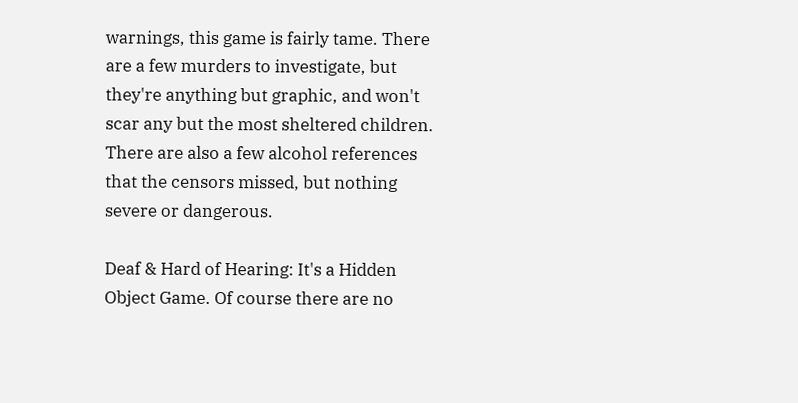warnings, this game is fairly tame. There are a few murders to investigate, but they're anything but graphic, and won't scar any but the most sheltered children. There are also a few alcohol references that the censors missed, but nothing severe or dangerous.

Deaf & Hard of Hearing: It's a Hidden Object Game. Of course there are no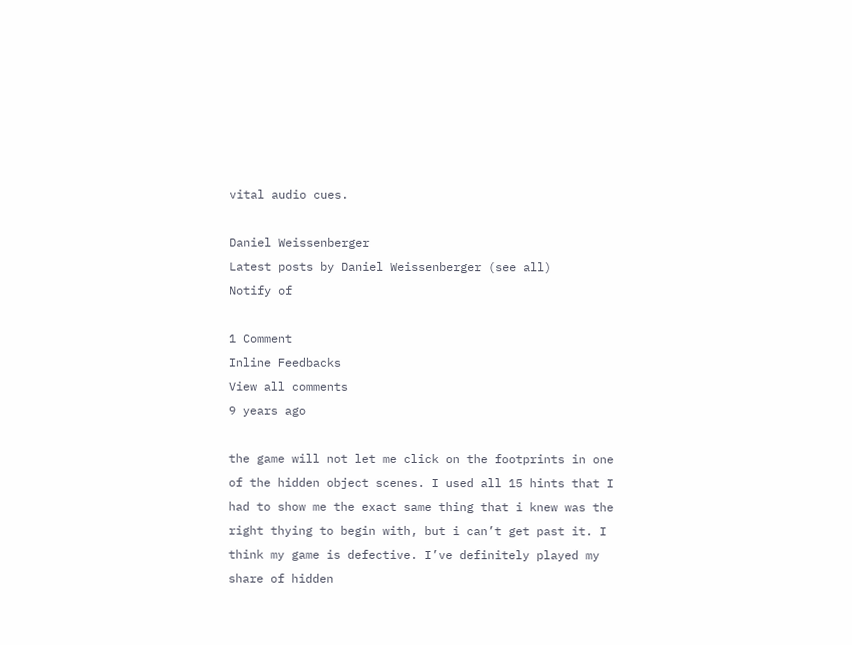vital audio cues.

Daniel Weissenberger
Latest posts by Daniel Weissenberger (see all)
Notify of

1 Comment
Inline Feedbacks
View all comments
9 years ago

the game will not let me click on the footprints in one of the hidden object scenes. I used all 15 hints that I had to show me the exact same thing that i knew was the right thying to begin with, but i can’t get past it. I think my game is defective. I’ve definitely played my share of hidden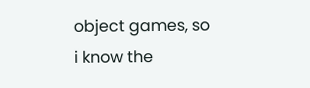object games, so i know the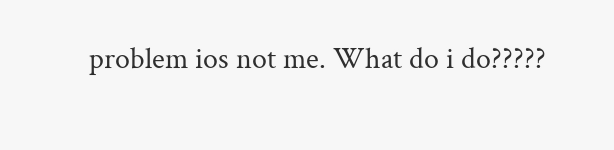problem ios not me. What do i do?????